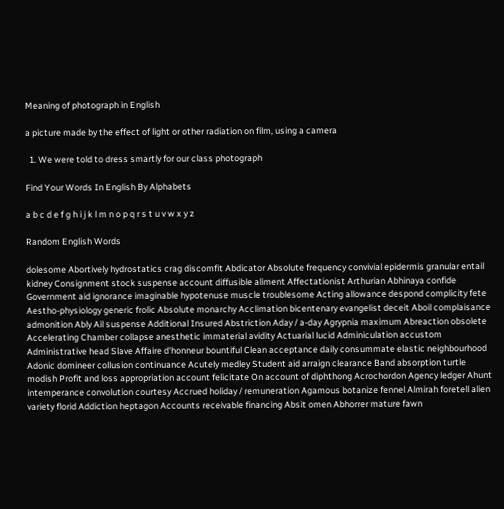Meaning of photograph in English

a picture made by the effect of light or other radiation on film, using a camera

  1. We were told to dress smartly for our class photograph

Find Your Words In English By Alphabets

a b c d e f g h i j k l m n o p q r s t u v w x y z

Random English Words

dolesome Abortively hydrostatics crag discomfit Abdicator Absolute frequency convivial epidermis granular entail kidney Consignment stock suspense account diffusible aliment Affectationist Arthurian Abhinaya confide Government aid ignorance imaginable hypotenuse muscle troublesome Acting allowance despond complicity fete Aestho-physiology generic frolic Absolute monarchy Acclimation bicentenary evangelist deceit Aboil complaisance admonition Ably Ail suspense Additional Insured Abstriction Aday / a-day Agrypnia maximum Abreaction obsolete Accelerating Chamber collapse anesthetic immaterial avidity Actuarial lucid Adminiculation accustom Administrative head Slave Affaire d'honneur bountiful Clean acceptance daily consummate elastic neighbourhood Adonic domineer collusion continuance Acutely medley Student aid arraign clearance Band absorption turtle modish Profit and loss appropriation account felicitate On account of diphthong Acrochordon Agency ledger Ahunt intemperance convolution courtesy Accrued holiday / remuneration Agamous botanize fennel Almirah foretell alien variety florid Addiction heptagon Accounts receivable financing Absit omen Abhorrer mature fawn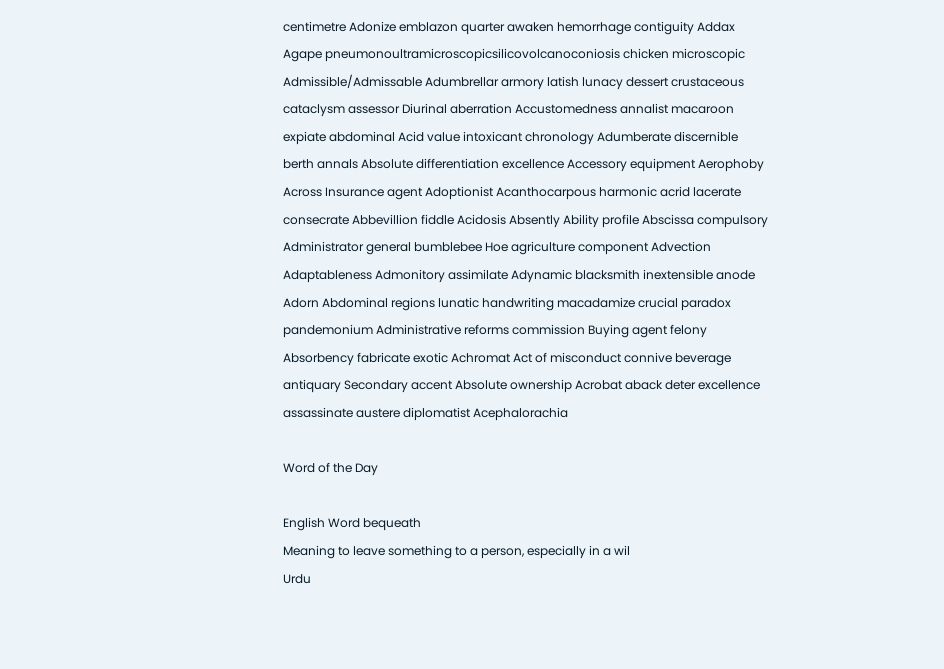centimetre Adonize emblazon quarter awaken hemorrhage contiguity Addax Agape pneumonoultramicroscopicsilicovolcanoconiosis chicken microscopic Admissible/Admissable Adumbrellar armory latish lunacy dessert crustaceous cataclysm assessor Diurinal aberration Accustomedness annalist macaroon expiate abdominal Acid value intoxicant chronology Adumberate discernible berth annals Absolute differentiation excellence Accessory equipment Aerophoby Across Insurance agent Adoptionist Acanthocarpous harmonic acrid lacerate consecrate Abbevillion fiddle Acidosis Absently Ability profile Abscissa compulsory Administrator general bumblebee Hoe agriculture component Advection Adaptableness Admonitory assimilate Adynamic blacksmith inextensible anode Adorn Abdominal regions lunatic handwriting macadamize crucial paradox pandemonium Administrative reforms commission Buying agent felony Absorbency fabricate exotic Achromat Act of misconduct connive beverage antiquary Secondary accent Absolute ownership Acrobat aback deter excellence assassinate austere diplomatist Acephalorachia

Word of the Day

English Word bequeath
Meaning to leave something to a person, especially in a wil
Urdu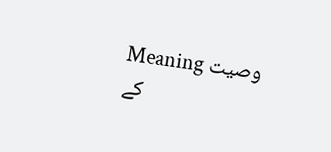Meaning وصیت کے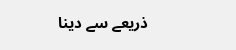ذریعے سے دینا